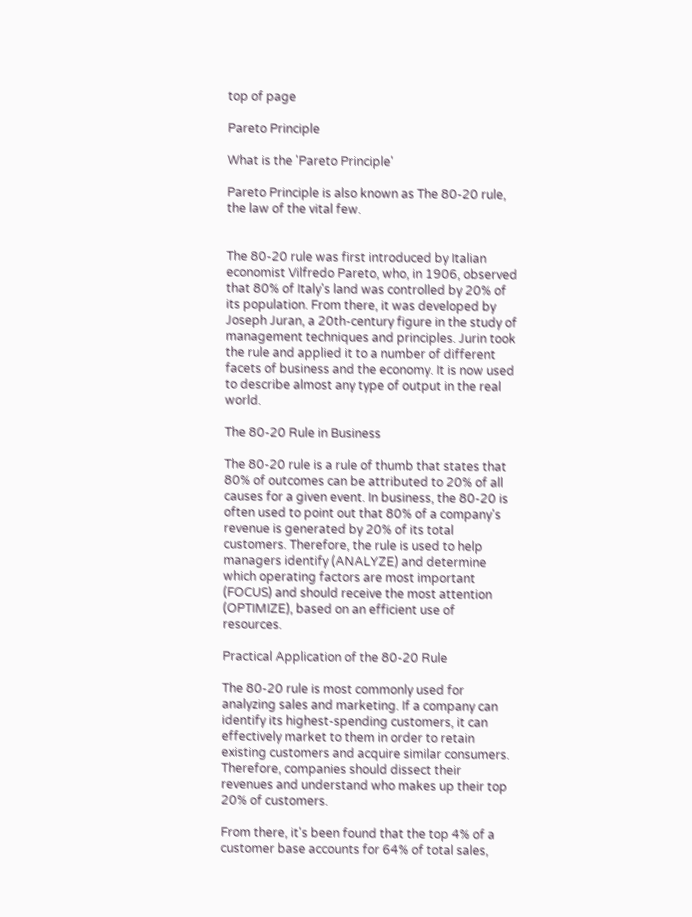top of page

Pareto Principle

What is the 'Pareto Principle'

Pareto Principle is also known as The 80-20 rule, the law of the vital few.


The 80-20 rule was first introduced by Italian economist Vilfredo Pareto, who, in 1906, observed that 80% of Italy's land was controlled by 20% of its population. From there, it was developed by Joseph Juran, a 20th-century figure in the study of management techniques and principles. Jurin took the rule and applied it to a number of different facets of business and the economy. It is now used to describe almost any type of output in the real world.

The 80-20 Rule in Business

The 80-20 rule is a rule of thumb that states that 80% of outcomes can be attributed to 20% of all causes for a given event. In business, the 80-20 is often used to point out that 80% of a company's revenue is generated by 20% of its total customers. Therefore, the rule is used to help managers identify (ANALYZE) and determine which operating factors are most important (FOCUS) and should receive the most attention (OPTIMIZE), based on an efficient use of resources.

Practical Application of the 80-20 Rule

The 80-20 rule is most commonly used for analyzing sales and marketing. If a company can identify its highest-spending customers, it can effectively market to them in order to retain existing customers and acquire similar consumers. Therefore, companies should dissect their revenues and understand who makes up their top 20% of customers.

From there, it's been found that the top 4% of a customer base accounts for 64% of total sales,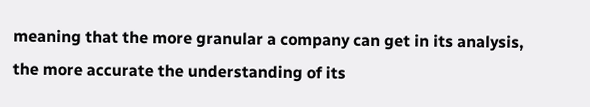meaning that the more granular a company can get in its analysis, the more accurate the understanding of its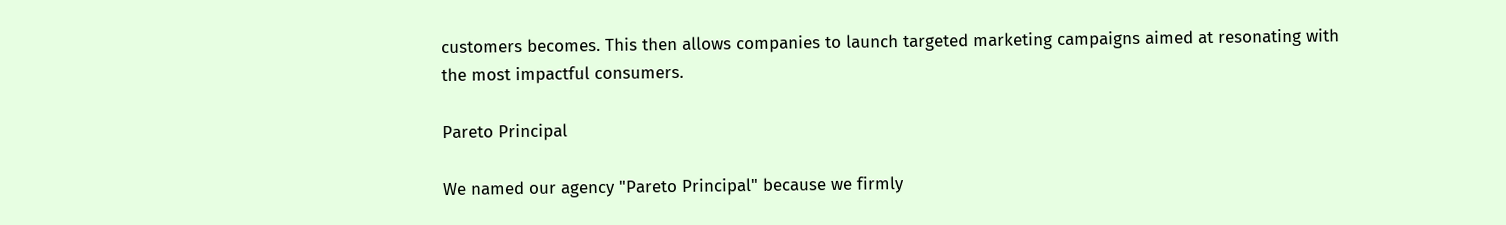customers becomes. This then allows companies to launch targeted marketing campaigns aimed at resonating with the most impactful consumers.

Pareto Principal

We named our agency "Pareto Principal" because we firmly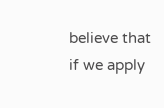believe that if we apply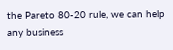the Pareto 80-20 rule, we can help any business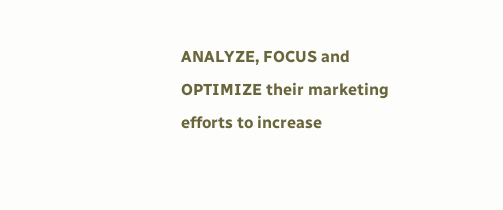ANALYZE, FOCUS and OPTIMIZE their marketing efforts to increase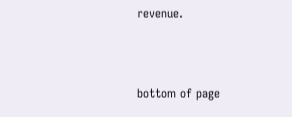revenue.



bottom of page